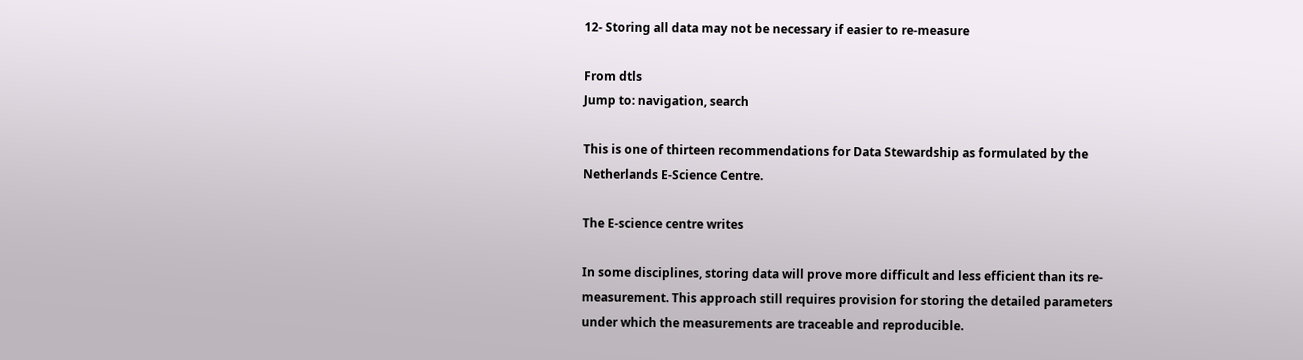12- Storing all data may not be necessary if easier to re-measure

From dtls
Jump to: navigation, search

This is one of thirteen recommendations for Data Stewardship as formulated by the Netherlands E-Science Centre.

The E-science centre writes

In some disciplines, storing data will prove more difficult and less efficient than its re-measurement. This approach still requires provision for storing the detailed parameters under which the measurements are traceable and reproducible.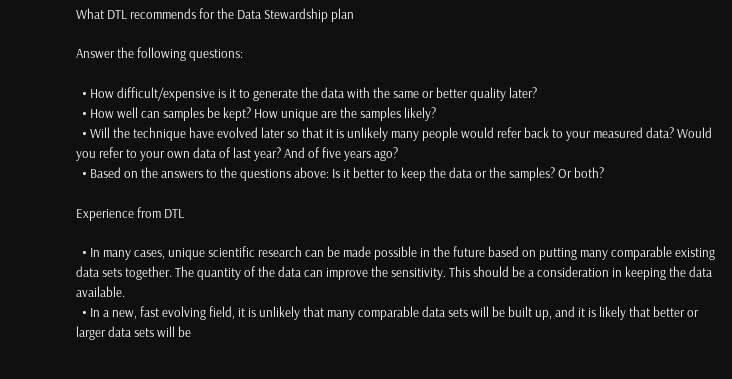What DTL recommends for the Data Stewardship plan

Answer the following questions:

  • How difficult/expensive is it to generate the data with the same or better quality later?
  • How well can samples be kept? How unique are the samples likely?
  • Will the technique have evolved later so that it is unlikely many people would refer back to your measured data? Would you refer to your own data of last year? And of five years ago?
  • Based on the answers to the questions above: Is it better to keep the data or the samples? Or both?

Experience from DTL

  • In many cases, unique scientific research can be made possible in the future based on putting many comparable existing data sets together. The quantity of the data can improve the sensitivity. This should be a consideration in keeping the data available.
  • In a new, fast evolving field, it is unlikely that many comparable data sets will be built up, and it is likely that better or larger data sets will be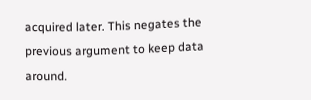acquired later. This negates the previous argument to keep data around.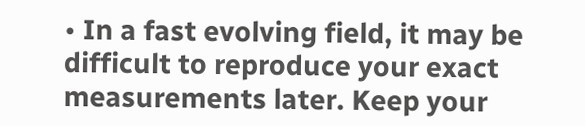• In a fast evolving field, it may be difficult to reproduce your exact measurements later. Keep your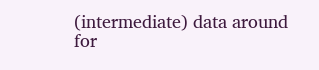(intermediate) data around for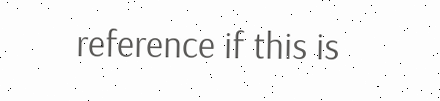reference if this is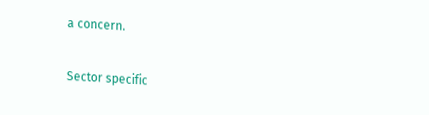a concern.

Sector specific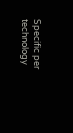Specific per technology